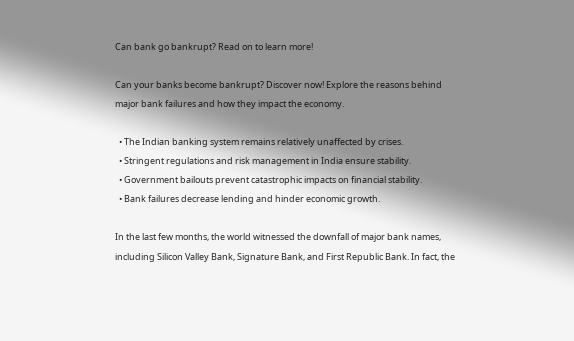Can bank go bankrupt? Read on to learn more!

Can your banks become bankrupt? Discover now! Explore the reasons behind major bank failures and how they impact the economy.

  • The Indian banking system remains relatively unaffected by crises.
  • Stringent regulations and risk management in India ensure stability.
  • Government bailouts prevent catastrophic impacts on financial stability.
  • Bank failures decrease lending and hinder economic growth.

In the last few months, the world witnessed the downfall of major bank names, including Silicon Valley Bank, Signature Bank, and First Republic Bank. In fact, the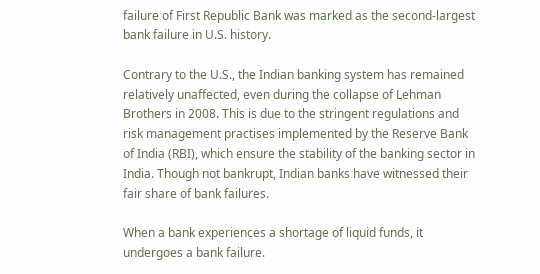failure of First Republic Bank was marked as the second-largest bank failure in U.S. history.

Contrary to the U.S., the Indian banking system has remained relatively unaffected, even during the collapse of Lehman Brothers in 2008. This is due to the stringent regulations and risk management practises implemented by the Reserve Bank of India (RBI), which ensure the stability of the banking sector in India. Though not bankrupt, Indian banks have witnessed their fair share of bank failures.

When a bank experiences a shortage of liquid funds, it undergoes a bank failure.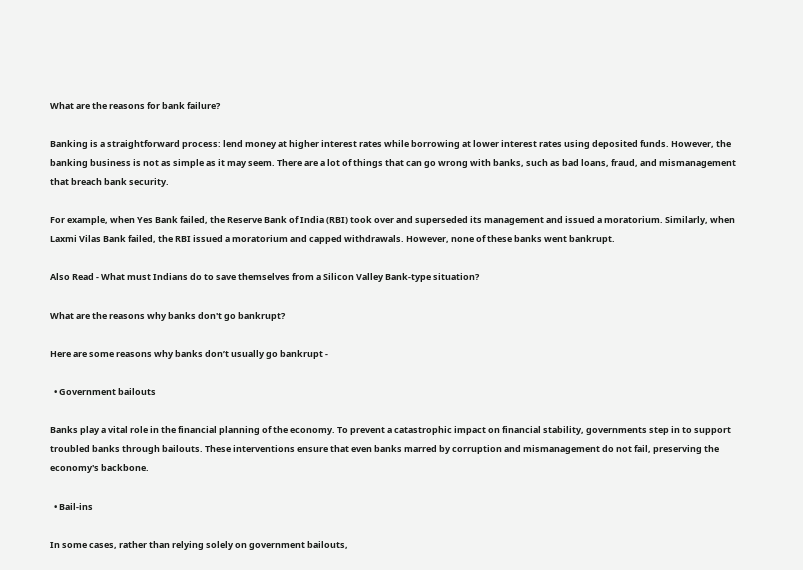What are the reasons for bank failure?

Banking is a straightforward process: lend money at higher interest rates while borrowing at lower interest rates using deposited funds. However, the banking business is not as simple as it may seem. There are a lot of things that can go wrong with banks, such as bad loans, fraud, and mismanagement that breach bank security.

For example, when Yes Bank failed, the Reserve Bank of India (RBI) took over and superseded its management and issued a moratorium. Similarly, when Laxmi Vilas Bank failed, the RBI issued a moratorium and capped withdrawals. However, none of these banks went bankrupt.

Also Read - What must Indians do to save themselves from a Silicon Valley Bank-type situation?

What are the reasons why banks don't go bankrupt?

Here are some reasons why banks don’t usually go bankrupt -

  • Government bailouts

Banks play a vital role in the financial planning of the economy. To prevent a catastrophic impact on financial stability, governments step in to support troubled banks through bailouts. These interventions ensure that even banks marred by corruption and mismanagement do not fail, preserving the economy's backbone.

  • Bail-ins

In some cases, rather than relying solely on government bailouts,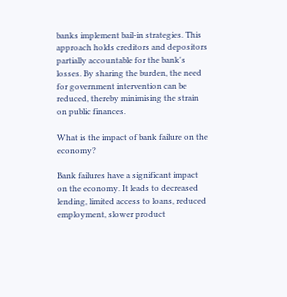banks implement bail-in strategies. This approach holds creditors and depositors partially accountable for the bank's losses. By sharing the burden, the need for government intervention can be reduced, thereby minimising the strain on public finances.

What is the impact of bank failure on the economy?

Bank failures have a significant impact on the economy. It leads to decreased lending, limited access to loans, reduced employment, slower product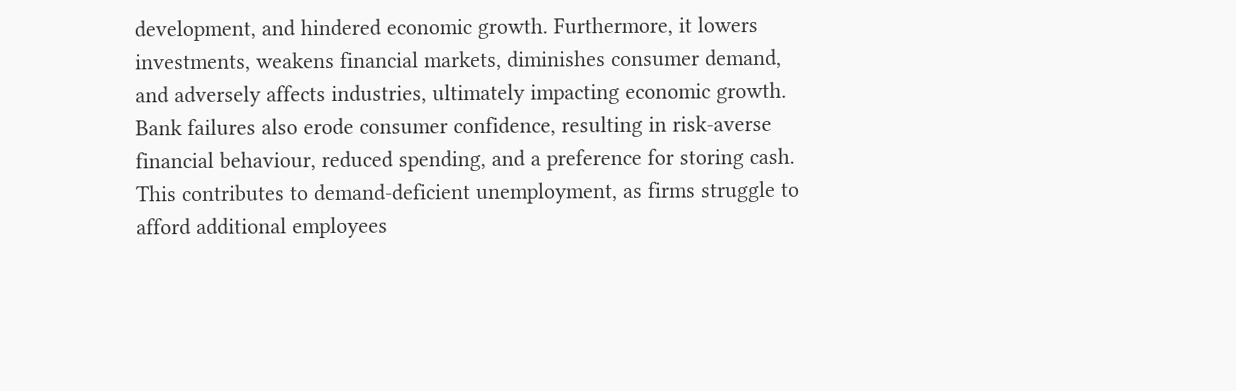development, and hindered economic growth. Furthermore, it lowers investments, weakens financial markets, diminishes consumer demand, and adversely affects industries, ultimately impacting economic growth. Bank failures also erode consumer confidence, resulting in risk-averse financial behaviour, reduced spending, and a preference for storing cash. This contributes to demand-deficient unemployment, as firms struggle to afford additional employees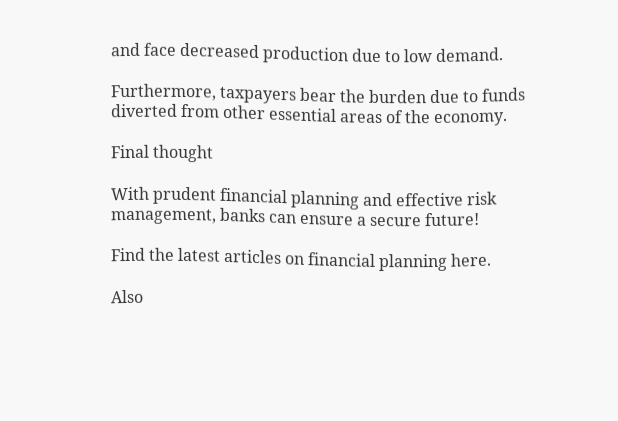and face decreased production due to low demand.

Furthermore, taxpayers bear the burden due to funds diverted from other essential areas of the economy.

Final thought

With prudent financial planning and effective risk management, banks can ensure a secure future!

Find the latest articles on financial planning here.

Also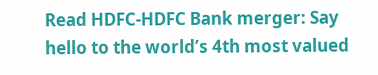Read HDFC-HDFC Bank merger: Say hello to the world’s 4th most valued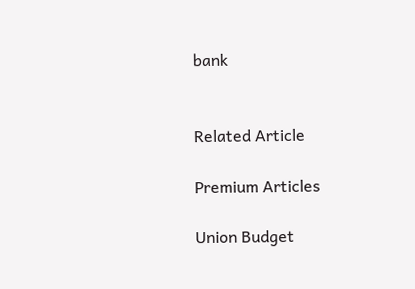bank


Related Article

Premium Articles

Union Budget